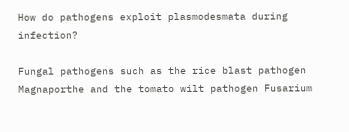How do pathogens exploit plasmodesmata during infection?

Fungal pathogens such as the rice blast pathogen Magnaporthe and the tomato wilt pathogen Fusarium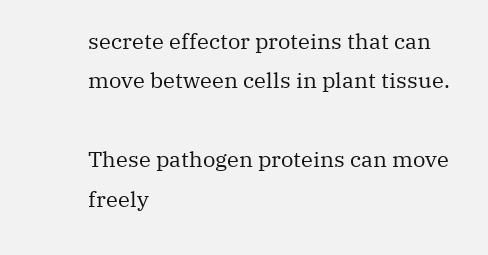secrete effector proteins that can move between cells in plant tissue.

These pathogen proteins can move freely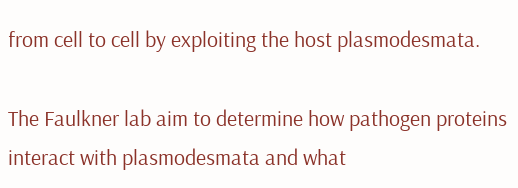from cell to cell by exploiting the host plasmodesmata.

The Faulkner lab aim to determine how pathogen proteins interact with plasmodesmata and what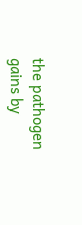the pathogen gains by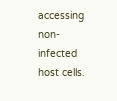accessing non-infected host cells.